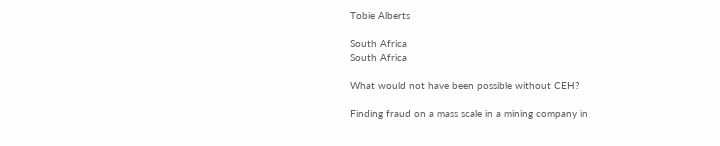Tobie Alberts

South Africa
South Africa

What would not have been possible without CEH?

Finding fraud on a mass scale in a mining company in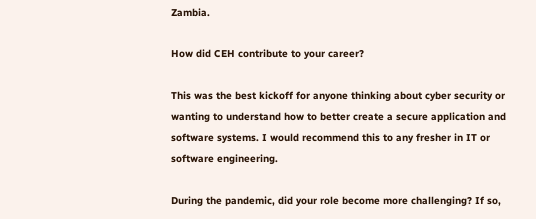Zambia.

How did CEH contribute to your career?

This was the best kickoff for anyone thinking about cyber security or wanting to understand how to better create a secure application and software systems. I would recommend this to any fresher in IT or software engineering.

During the pandemic, did your role become more challenging? If so,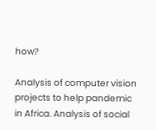how?

Analysis of computer vision projects to help pandemic in Africa. Analysis of social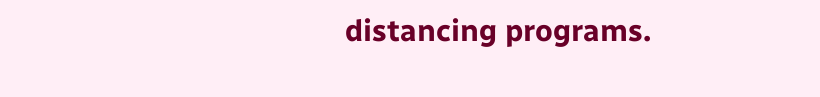distancing programs.